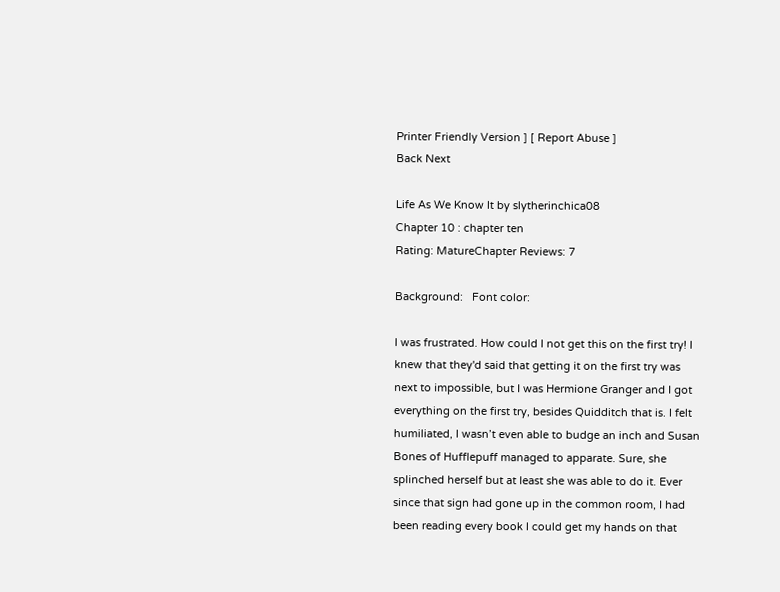Printer Friendly Version ] [ Report Abuse ]
Back Next

Life As We Know It by slytherinchica08
Chapter 10 : chapter ten
Rating: MatureChapter Reviews: 7

Background:   Font color:

I was frustrated. How could I not get this on the first try! I knew that they'd said that getting it on the first try was next to impossible, but I was Hermione Granger and I got everything on the first try, besides Quidditch that is. I felt humiliated, I wasn’t even able to budge an inch and Susan Bones of Hufflepuff managed to apparate. Sure, she splinched herself but at least she was able to do it. Ever since that sign had gone up in the common room, I had been reading every book I could get my hands on that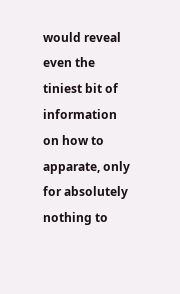would reveal even the tiniest bit of information on how to apparate, only for absolutely nothing to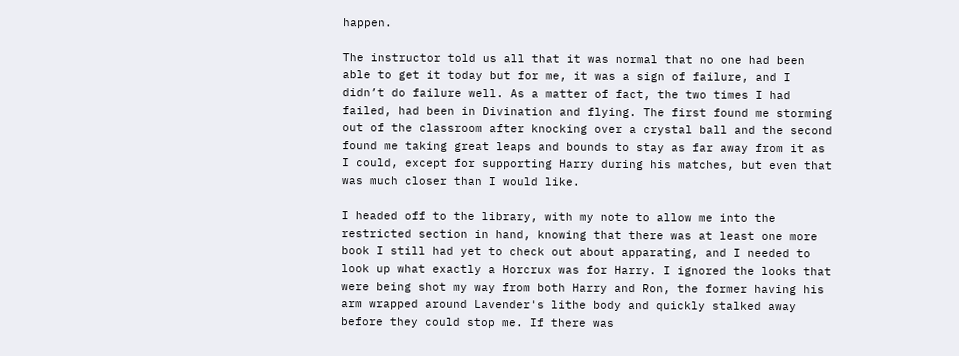happen.

The instructor told us all that it was normal that no one had been able to get it today but for me, it was a sign of failure, and I didn’t do failure well. As a matter of fact, the two times I had failed, had been in Divination and flying. The first found me storming out of the classroom after knocking over a crystal ball and the second found me taking great leaps and bounds to stay as far away from it as I could, except for supporting Harry during his matches, but even that was much closer than I would like.

I headed off to the library, with my note to allow me into the restricted section in hand, knowing that there was at least one more book I still had yet to check out about apparating, and I needed to look up what exactly a Horcrux was for Harry. I ignored the looks that were being shot my way from both Harry and Ron, the former having his arm wrapped around Lavender's lithe body and quickly stalked away before they could stop me. If there was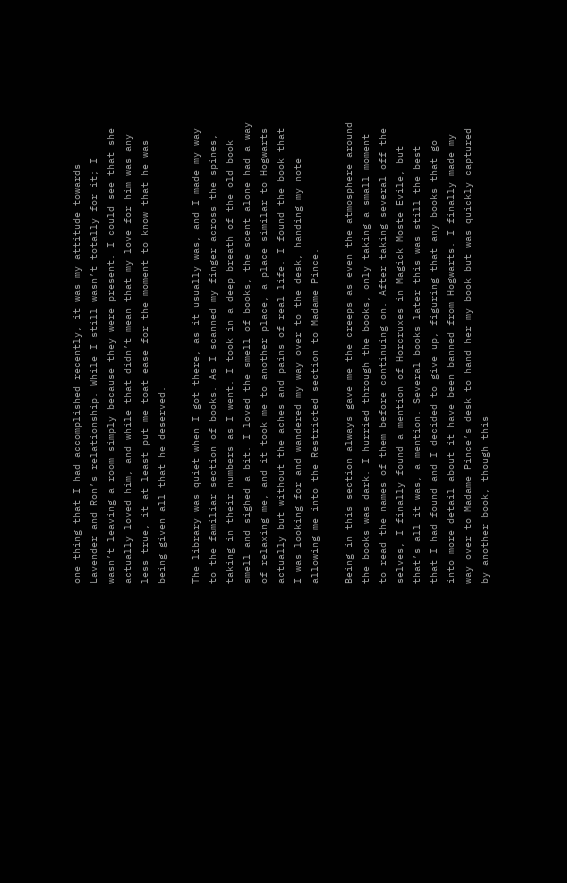one thing that I had accomplished recently, it was my attitude towards Lavender and Ron’s relationship. While I still wasn’t totally for it; I wasn’t leaving a room simply because they were present. I could see that she actually loved him, and while that didn’t mean that my love for him was any less true, it at least put me toat ease for the moment to know that he was being given all that he deserved.

The library was quiet when I got there, as it usually was, and I made my way to the familiar section of books. As I scanned my finger across the spines, taking in their numbers as I went. I took in a deep breath of the old book smell and sighed a bit. I loved the smell of books, the scent alone had a way of relaxing me, and it took me to another place, a place similar to Hogwarts actually but without the aches and pains of real life. I found the book that I was looking for and wandered my way over to the desk, handing my note allowing me into the Restricted section to Madame Pince.

Being in this section always gave me the creeps as even the atmosphere around the books was dark. I hurried through the books, only taking a small moment to read the names of them before continuing on. After taking several off the selves, I finally found a mention of Horcruxes in Magick Moste Evile, but that’s all it was, a mention. Several books later this was still the best that I had found and I decided to give up, figuring that any books that go into more detail about it have been banned from Hogwarts. I finally made my way over to Madame Pince’s desk to hand her my book but was quickly captured by another book, though this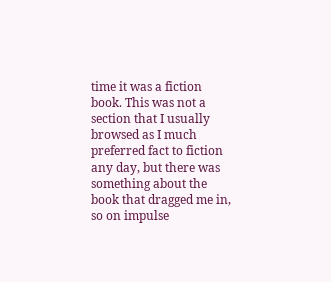time it was a fiction book. This was not a section that I usually browsed as I much preferred fact to fiction any day, but there was something about the book that dragged me in, so on impulse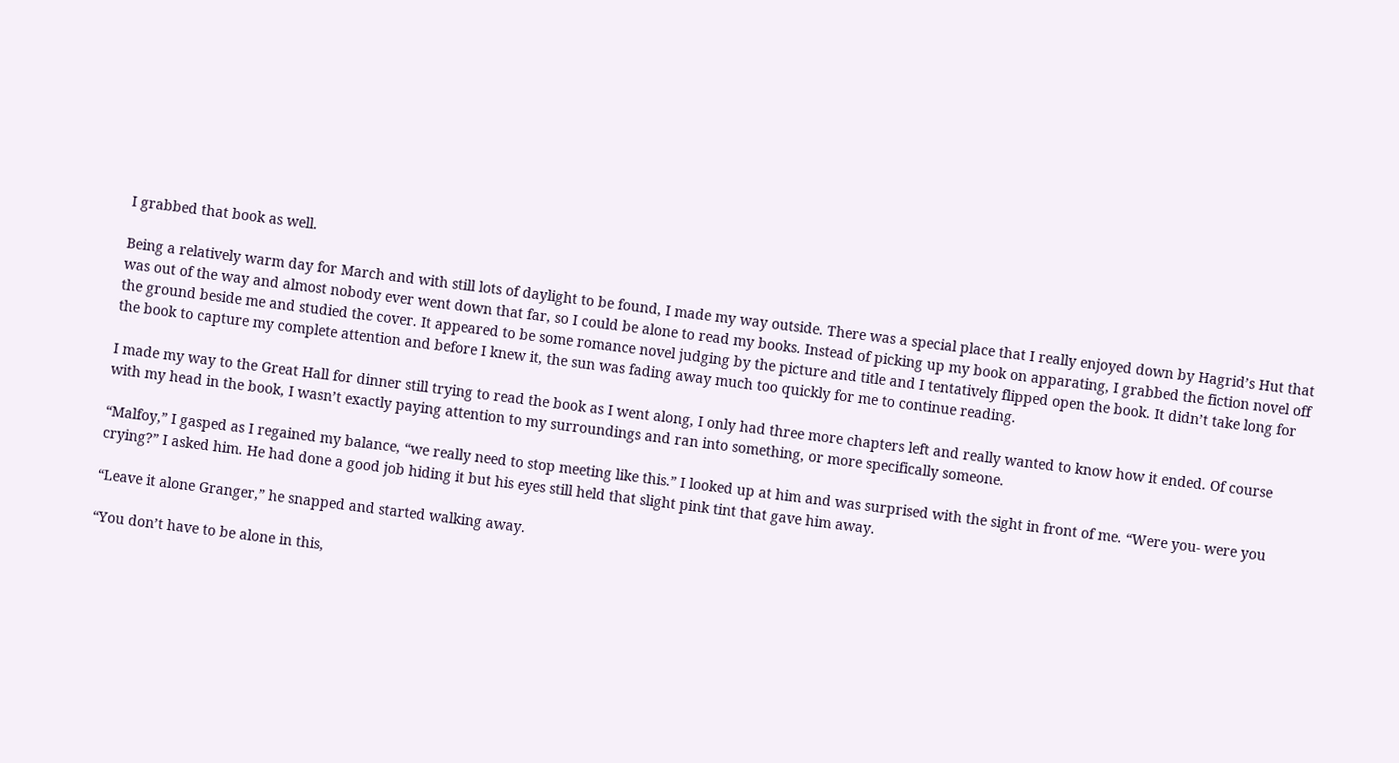I grabbed that book as well.

Being a relatively warm day for March and with still lots of daylight to be found, I made my way outside. There was a special place that I really enjoyed down by Hagrid’s Hut that was out of the way and almost nobody ever went down that far, so I could be alone to read my books. Instead of picking up my book on apparating, I grabbed the fiction novel off the ground beside me and studied the cover. It appeared to be some romance novel judging by the picture and title and I tentatively flipped open the book. It didn’t take long for the book to capture my complete attention and before I knew it, the sun was fading away much too quickly for me to continue reading.

I made my way to the Great Hall for dinner still trying to read the book as I went along, I only had three more chapters left and really wanted to know how it ended. Of course with my head in the book, I wasn’t exactly paying attention to my surroundings and ran into something, or more specifically someone.

“Malfoy,” I gasped as I regained my balance, “we really need to stop meeting like this.” I looked up at him and was surprised with the sight in front of me. “Were you- were you crying?” I asked him. He had done a good job hiding it but his eyes still held that slight pink tint that gave him away.

“Leave it alone Granger,” he snapped and started walking away.

“You don’t have to be alone in this,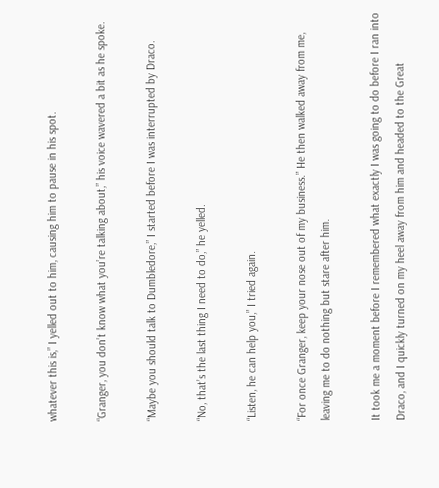whatever this is,” I yelled out to him, causing him to pause in his spot.

“Granger, you don’t know what you’re talking about,” his voice wavered a bit as he spoke.

“Maybe you should talk to Dumbledore,” I started before I was interrupted by Draco.

“No, that’s the last thing I need to do,” he yelled.

“Listen, he can help you,” I tried again.

“For once Granger, keep your nose out of my business.” He then walked away from me, leaving me to do nothing but stare after him.

It took me a moment before I remembered what exactly I was going to do before I ran into Draco, and I quickly turned on my heel away from him and headed to the Great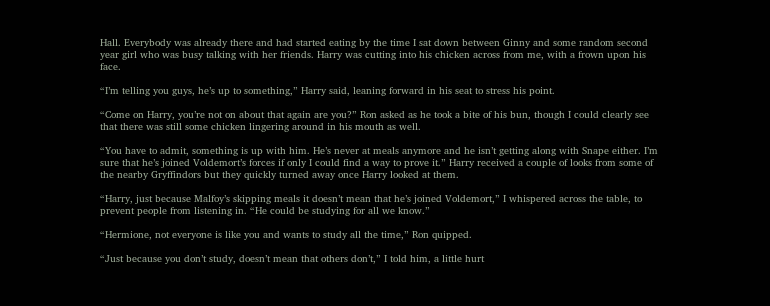Hall. Everybody was already there and had started eating by the time I sat down between Ginny and some random second year girl who was busy talking with her friends. Harry was cutting into his chicken across from me, with a frown upon his face.

“I’m telling you guys, he’s up to something,” Harry said, leaning forward in his seat to stress his point.

“Come on Harry, you’re not on about that again are you?” Ron asked as he took a bite of his bun, though I could clearly see that there was still some chicken lingering around in his mouth as well.

“You have to admit, something is up with him. He’s never at meals anymore and he isn’t getting along with Snape either. I’m sure that he’s joined Voldemort’s forces if only I could find a way to prove it.” Harry received a couple of looks from some of the nearby Gryffindors but they quickly turned away once Harry looked at them.

“Harry, just because Malfoy’s skipping meals it doesn’t mean that he’s joined Voldemort,” I whispered across the table, to prevent people from listening in. “He could be studying for all we know.”

“Hermione, not everyone is like you and wants to study all the time,” Ron quipped.

“Just because you don’t study, doesn’t mean that others don’t,” I told him, a little hurt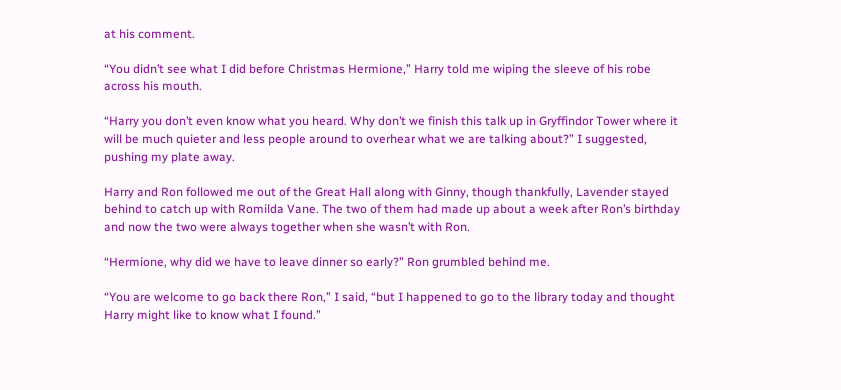at his comment.

“You didn’t see what I did before Christmas Hermione,” Harry told me wiping the sleeve of his robe across his mouth.

“Harry you don’t even know what you heard. Why don’t we finish this talk up in Gryffindor Tower where it will be much quieter and less people around to overhear what we are talking about?” I suggested, pushing my plate away.

Harry and Ron followed me out of the Great Hall along with Ginny, though thankfully, Lavender stayed behind to catch up with Romilda Vane. The two of them had made up about a week after Ron’s birthday and now the two were always together when she wasn’t with Ron.

“Hermione, why did we have to leave dinner so early?” Ron grumbled behind me.

“You are welcome to go back there Ron,” I said, “but I happened to go to the library today and thought Harry might like to know what I found.”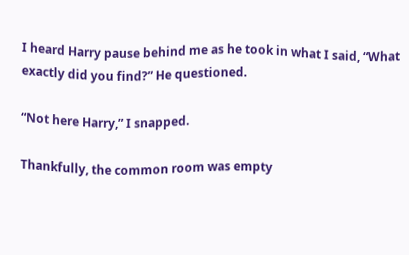I heard Harry pause behind me as he took in what I said, “What exactly did you find?” He questioned.

“Not here Harry,” I snapped.

Thankfully, the common room was empty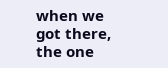when we got there, the one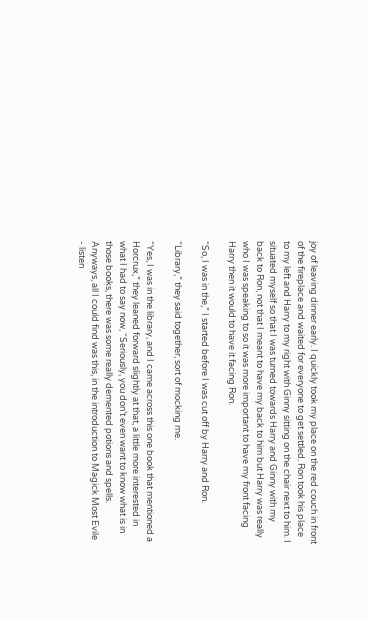joy of leaving dinner early. I quickly took my place on the red couch in front of the fireplace and waited for everyone to get settled. Ron took his place to my left and Harry to my right with Ginny sitting on the chair next to him. I situated myself so that I was turned towards Harry and Ginny with my back to Ron, not that I meant to have my back to him but Harry was really who I was speaking to so it was more important to have my front facing Harry then it would to have it facing Ron.

“So, I was in the,” I started before I was cut off by Harry and Ron.

“Library,” they said together, sort of mocking me.

“Yes, I was in the library, and I came across this one book that mentioned a Horcrux,” they leaned forward slightly at that, a little more interested in what I had to say now, “Seriously, you don’t even want to know what is in those books, there was some really demented potions and spells. Anyways, all I could find was this, in the introduction to Magick Most Evile - listen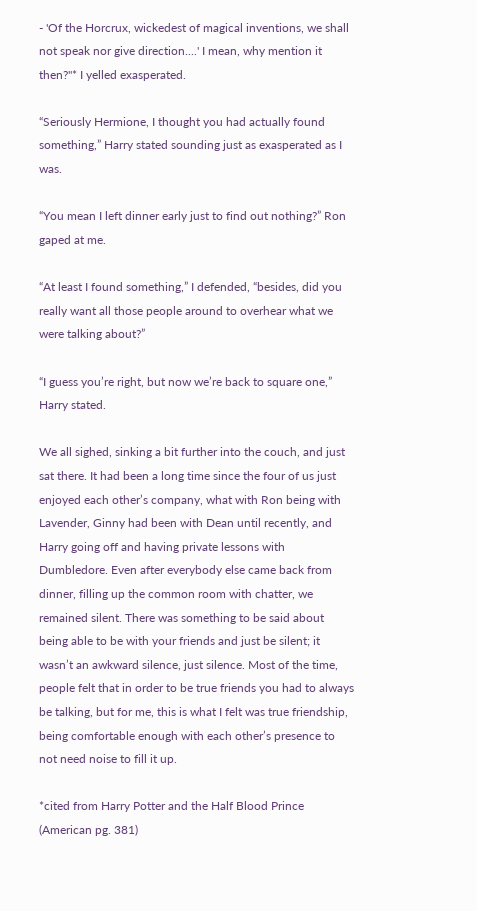- 'Of the Horcrux, wickedest of magical inventions, we shall not speak nor give direction....' I mean, why mention it then?"* I yelled exasperated.

“Seriously Hermione, I thought you had actually found something,” Harry stated sounding just as exasperated as I was.

“You mean I left dinner early just to find out nothing?” Ron gaped at me.

“At least I found something,” I defended, “besides, did you really want all those people around to overhear what we were talking about?”

“I guess you’re right, but now we’re back to square one,” Harry stated.

We all sighed, sinking a bit further into the couch, and just sat there. It had been a long time since the four of us just enjoyed each other’s company, what with Ron being with Lavender, Ginny had been with Dean until recently, and Harry going off and having private lessons with Dumbledore. Even after everybody else came back from dinner, filling up the common room with chatter, we remained silent. There was something to be said about being able to be with your friends and just be silent; it wasn’t an awkward silence, just silence. Most of the time, people felt that in order to be true friends you had to always be talking, but for me, this is what I felt was true friendship, being comfortable enough with each other’s presence to not need noise to fill it up.

*cited from Harry Potter and the Half Blood Prince (American pg. 381)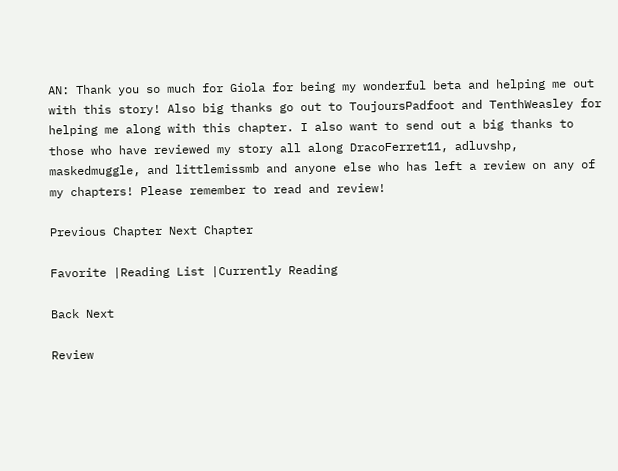AN: Thank you so much for Giola for being my wonderful beta and helping me out with this story! Also big thanks go out to ToujoursPadfoot and TenthWeasley for helping me along with this chapter. I also want to send out a big thanks to those who have reviewed my story all along DracoFerret11, adluvshp, maskedmuggle, and littlemissmb and anyone else who has left a review on any of my chapters! Please remember to read and review!

Previous Chapter Next Chapter

Favorite |Reading List |Currently Reading

Back Next

Review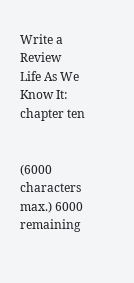Write a Review
Life As We Know It: chapter ten


(6000 characters max.) 6000 remaining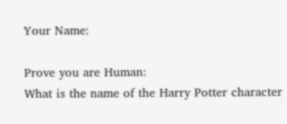Your Name:

Prove you are Human:
What is the name of the Harry Potter character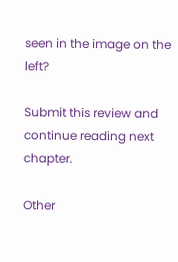seen in the image on the left?

Submit this review and continue reading next chapter.

Other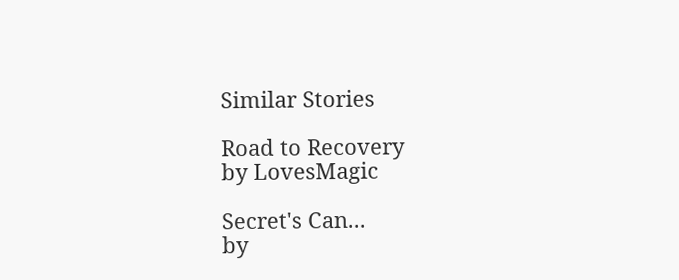Similar Stories

Road to Recovery
by LovesMagic

Secret's Can...
by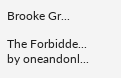Brooke Gr...

The Forbidde...
by oneandonl...